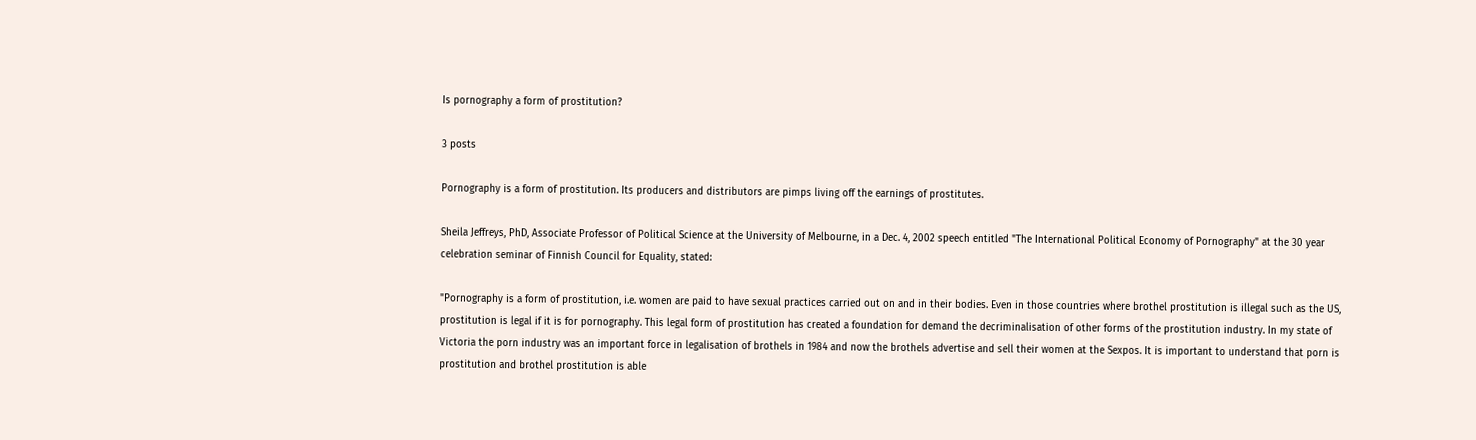Is pornography a form of prostitution?

3 posts

Pornography is a form of prostitution. Its producers and distributors are pimps living off the earnings of prostitutes.

Sheila Jeffreys, PhD, Associate Professor of Political Science at the University of Melbourne, in a Dec. 4, 2002 speech entitled "The International Political Economy of Pornography" at the 30 year celebration seminar of Finnish Council for Equality, stated:

"Pornography is a form of prostitution, i.e. women are paid to have sexual practices carried out on and in their bodies. Even in those countries where brothel prostitution is illegal such as the US, prostitution is legal if it is for pornography. This legal form of prostitution has created a foundation for demand the decriminalisation of other forms of the prostitution industry. In my state of Victoria the porn industry was an important force in legalisation of brothels in 1984 and now the brothels advertise and sell their women at the Sexpos. It is important to understand that porn is prostitution and brothel prostitution is able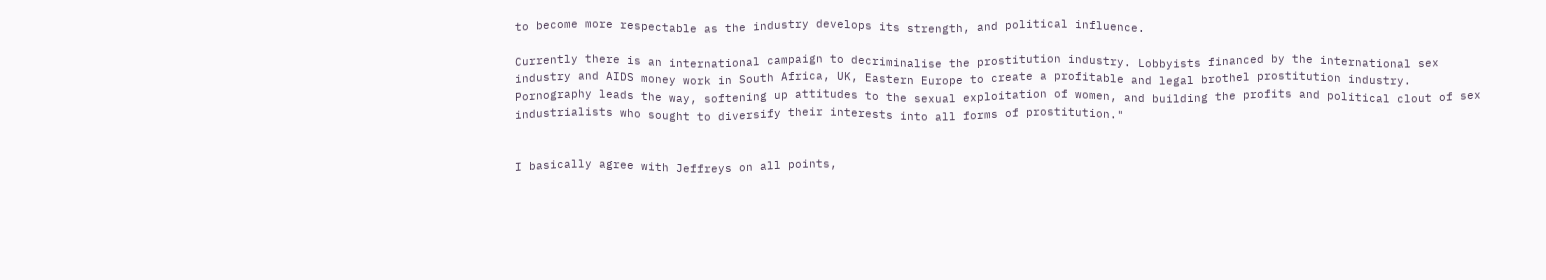to become more respectable as the industry develops its strength, and political influence.

Currently there is an international campaign to decriminalise the prostitution industry. Lobbyists financed by the international sex industry and AIDS money work in South Africa, UK, Eastern Europe to create a profitable and legal brothel prostitution industry. Pornography leads the way, softening up attitudes to the sexual exploitation of women, and building the profits and political clout of sex industrialists who sought to diversify their interests into all forms of prostitution."


I basically agree with Jeffreys on all points,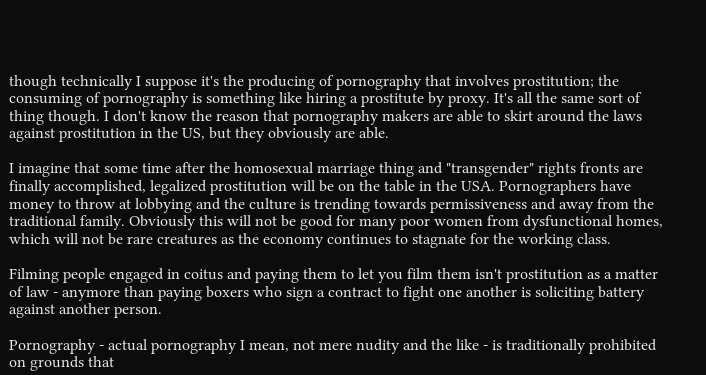though technically I suppose it's the producing of pornography that involves prostitution; the consuming of pornography is something like hiring a prostitute by proxy. It's all the same sort of thing though. I don't know the reason that pornography makers are able to skirt around the laws against prostitution in the US, but they obviously are able.

I imagine that some time after the homosexual marriage thing and "transgender" rights fronts are finally accomplished, legalized prostitution will be on the table in the USA. Pornographers have money to throw at lobbying and the culture is trending towards permissiveness and away from the traditional family. Obviously this will not be good for many poor women from dysfunctional homes, which will not be rare creatures as the economy continues to stagnate for the working class.

Filming people engaged in coitus and paying them to let you film them isn't prostitution as a matter of law - anymore than paying boxers who sign a contract to fight one another is soliciting battery against another person.

Pornography - actual pornography I mean, not mere nudity and the like - is traditionally prohibited on grounds that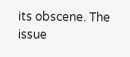its obscene. The issue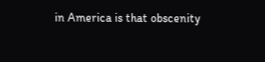in America is that obscenity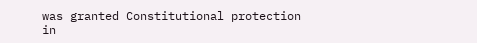was granted Constitutional protection in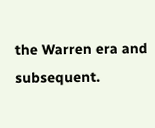the Warren era and subsequent.